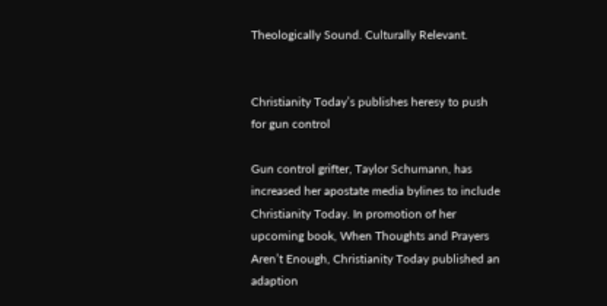Theologically Sound. Culturally Relevant.


Christianity Today’s publishes heresy to push for gun control

Gun control grifter, Taylor Schumann, has increased her apostate media bylines to include Christianity Today. In promotion of her upcoming book, When Thoughts and Prayers Aren’t Enough, Christianity Today published an adaption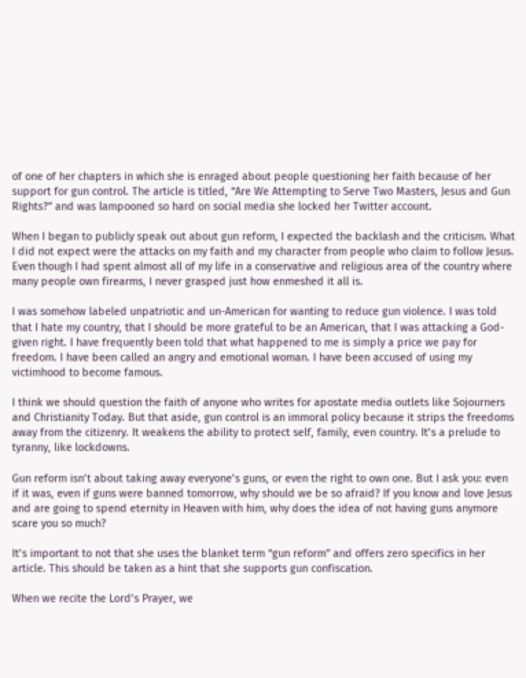of one of her chapters in which she is enraged about people questioning her faith because of her support for gun control. The article is titled, “Are We Attempting to Serve Two Masters, Jesus and Gun Rights?” and was lampooned so hard on social media she locked her Twitter account.

When I began to publicly speak out about gun reform, I expected the backlash and the criticism. What I did not expect were the attacks on my faith and my character from people who claim to follow Jesus. Even though I had spent almost all of my life in a conservative and religious area of the country where many people own firearms, I never grasped just how enmeshed it all is.

I was somehow labeled unpatriotic and un-American for wanting to reduce gun violence. I was told that I hate my country, that I should be more grateful to be an American, that I was attacking a God-given right. I have frequently been told that what happened to me is simply a price we pay for freedom. I have been called an angry and emotional woman. I have been accused of using my victimhood to become famous.

I think we should question the faith of anyone who writes for apostate media outlets like Sojourners and Christianity Today. But that aside, gun control is an immoral policy because it strips the freedoms away from the citizenry. It weakens the ability to protect self, family, even country. It’s a prelude to tyranny, like lockdowns.

Gun reform isn’t about taking away everyone’s guns, or even the right to own one. But I ask you: even if it was, even if guns were banned tomorrow, why should we be so afraid? If you know and love Jesus and are going to spend eternity in Heaven with him, why does the idea of not having guns anymore scare you so much?

It’s important to not that she uses the blanket term “gun reform” and offers zero specifics in her article. This should be taken as a hint that she supports gun confiscation.

When we recite the Lord’s Prayer, we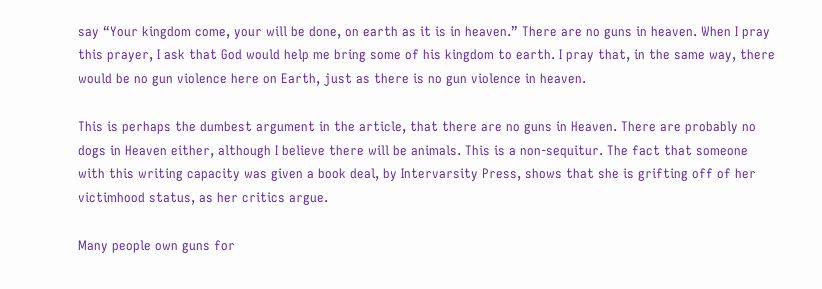say “Your kingdom come, your will be done, on earth as it is in heaven.” There are no guns in heaven. When I pray this prayer, I ask that God would help me bring some of his kingdom to earth. I pray that, in the same way, there would be no gun violence here on Earth, just as there is no gun violence in heaven.

This is perhaps the dumbest argument in the article, that there are no guns in Heaven. There are probably no dogs in Heaven either, although I believe there will be animals. This is a non-sequitur. The fact that someone with this writing capacity was given a book deal, by Intervarsity Press, shows that she is grifting off of her victimhood status, as her critics argue.

Many people own guns for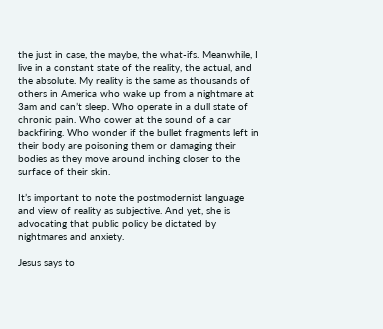the just in case, the maybe, the what-ifs. Meanwhile, I live in a constant state of the reality, the actual, and the absolute. My reality is the same as thousands of others in America who wake up from a nightmare at 3am and can’t sleep. Who operate in a dull state of chronic pain. Who cower at the sound of a car backfiring. Who wonder if the bullet fragments left in their body are poisoning them or damaging their bodies as they move around inching closer to the surface of their skin.

It’s important to note the postmodernist language and view of reality as subjective. And yet, she is advocating that public policy be dictated by nightmares and anxiety.

Jesus says to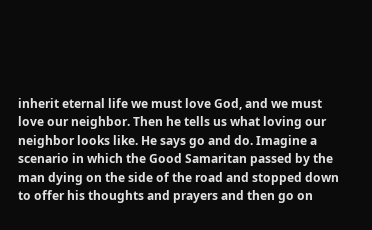inherit eternal life we must love God, and we must love our neighbor. Then he tells us what loving our neighbor looks like. He says go and do. Imagine a scenario in which the Good Samaritan passed by the man dying on the side of the road and stopped down to offer his thoughts and prayers and then go on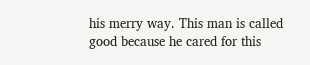his merry way. This man is called good because he cared for this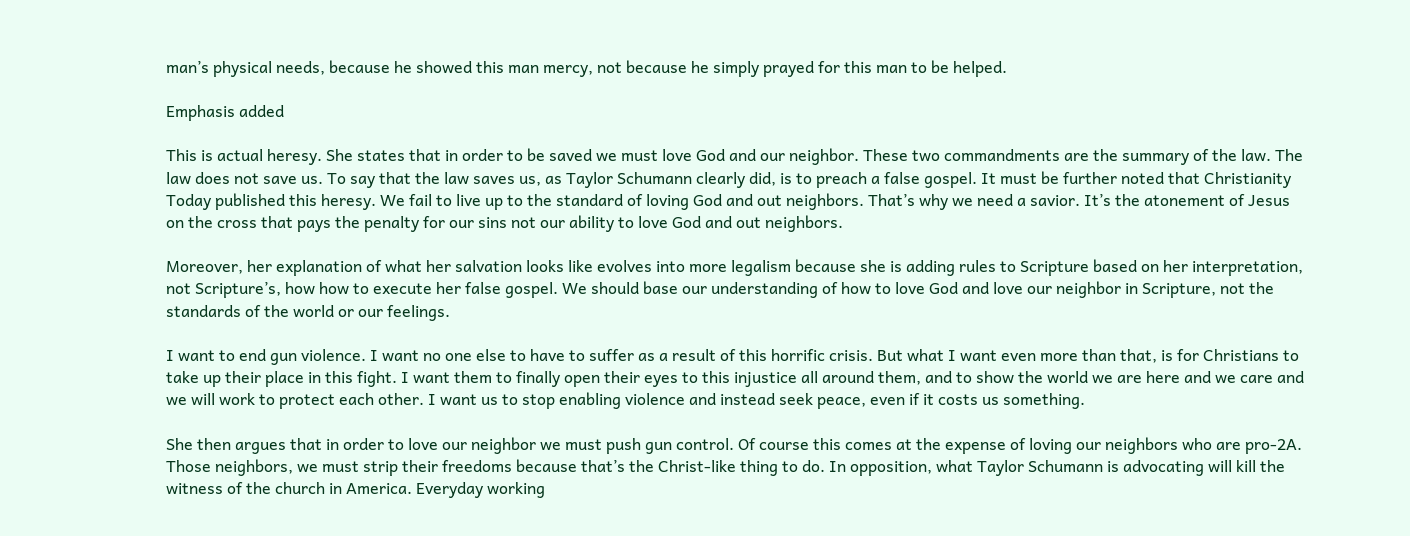man’s physical needs, because he showed this man mercy, not because he simply prayed for this man to be helped.

Emphasis added

This is actual heresy. She states that in order to be saved we must love God and our neighbor. These two commandments are the summary of the law. The law does not save us. To say that the law saves us, as Taylor Schumann clearly did, is to preach a false gospel. It must be further noted that Christianity Today published this heresy. We fail to live up to the standard of loving God and out neighbors. That’s why we need a savior. It’s the atonement of Jesus on the cross that pays the penalty for our sins not our ability to love God and out neighbors.

Moreover, her explanation of what her salvation looks like evolves into more legalism because she is adding rules to Scripture based on her interpretation, not Scripture’s, how how to execute her false gospel. We should base our understanding of how to love God and love our neighbor in Scripture, not the standards of the world or our feelings.

I want to end gun violence. I want no one else to have to suffer as a result of this horrific crisis. But what I want even more than that, is for Christians to take up their place in this fight. I want them to finally open their eyes to this injustice all around them, and to show the world we are here and we care and we will work to protect each other. I want us to stop enabling violence and instead seek peace, even if it costs us something.

She then argues that in order to love our neighbor we must push gun control. Of course this comes at the expense of loving our neighbors who are pro-2A. Those neighbors, we must strip their freedoms because that’s the Christ-like thing to do. In opposition, what Taylor Schumann is advocating will kill the witness of the church in America. Everyday working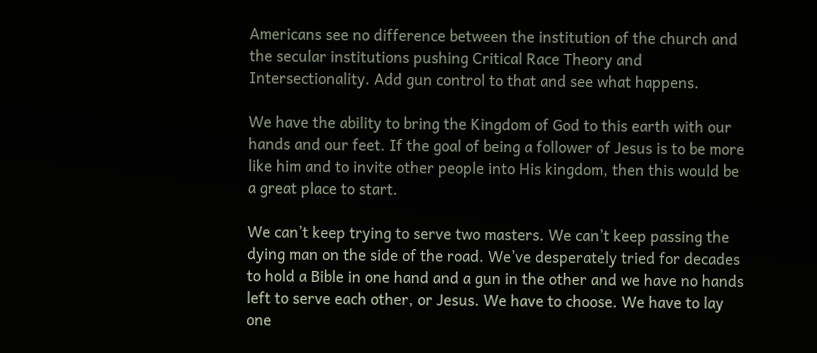Americans see no difference between the institution of the church and the secular institutions pushing Critical Race Theory and Intersectionality. Add gun control to that and see what happens.

We have the ability to bring the Kingdom of God to this earth with our hands and our feet. If the goal of being a follower of Jesus is to be more like him and to invite other people into His kingdom, then this would be a great place to start.

We can’t keep trying to serve two masters. We can’t keep passing the dying man on the side of the road. We’ve desperately tried for decades to hold a Bible in one hand and a gun in the other and we have no hands left to serve each other, or Jesus. We have to choose. We have to lay one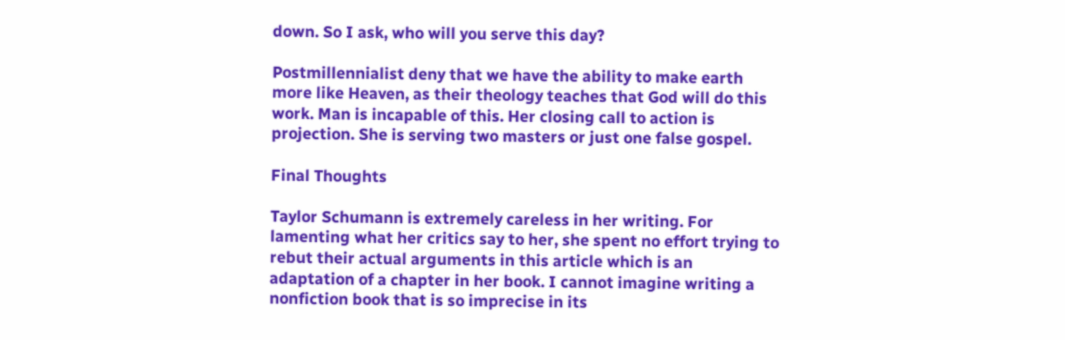down. So I ask, who will you serve this day?

Postmillennialist deny that we have the ability to make earth more like Heaven, as their theology teaches that God will do this work. Man is incapable of this. Her closing call to action is projection. She is serving two masters or just one false gospel.

Final Thoughts

Taylor Schumann is extremely careless in her writing. For lamenting what her critics say to her, she spent no effort trying to rebut their actual arguments in this article which is an adaptation of a chapter in her book. I cannot imagine writing a nonfiction book that is so imprecise in its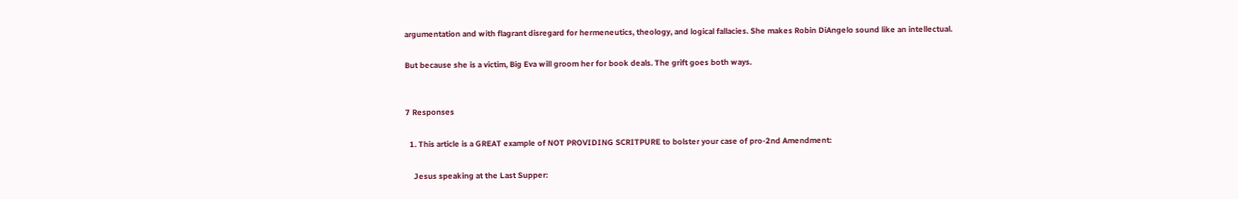argumentation and with flagrant disregard for hermeneutics, theology, and logical fallacies. She makes Robin DiAngelo sound like an intellectual.

But because she is a victim, Big Eva will groom her for book deals. The grift goes both ways.


7 Responses

  1. This article is a GREAT example of NOT PROVIDING SCRITPURE to bolster your case of pro-2nd Amendment:

    Jesus speaking at the Last Supper: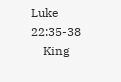Luke 22:35-38
    King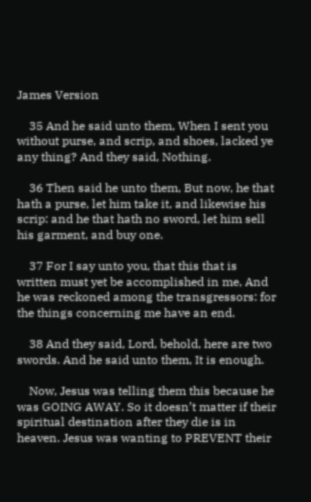James Version

    35 And he said unto them, When I sent you without purse, and scrip, and shoes, lacked ye any thing? And they said, Nothing.

    36 Then said he unto them, But now, he that hath a purse, let him take it, and likewise his scrip: and he that hath no sword, let him sell his garment, and buy one.

    37 For I say unto you, that this that is written must yet be accomplished in me, And he was reckoned among the transgressors: for the things concerning me have an end.

    38 And they said, Lord, behold, here are two swords. And he said unto them, It is enough.

    Now, Jesus was telling them this because he was GOING AWAY. So it doesn’t matter if their spiritual destination after they die is in heaven. Jesus was wanting to PREVENT their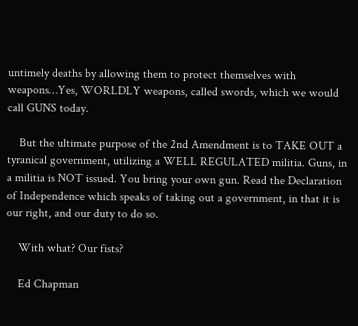untimely deaths by allowing them to protect themselves with weapons…Yes, WORLDLY weapons, called swords, which we would call GUNS today.

    But the ultimate purpose of the 2nd Amendment is to TAKE OUT a tyranical government, utilizing a WELL REGULATED militia. Guns, in a militia is NOT issued. You bring your own gun. Read the Declaration of Independence which speaks of taking out a government, in that it is our right, and our duty to do so.

    With what? Our fists?

    Ed Chapman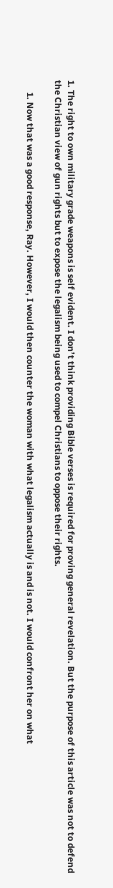1. The right to own military grade weapons is self evident. I don’t think providing Bible verses is required for proving general revelation. But the purpose of this article was not to defend the Christian view of gun rights but to expose the legalism being used to compel Christians to oppose their rights.

      1. Now that was a good response, Ray. However, I would then counter the woman with what legalism actually is and is not. I would confront her on what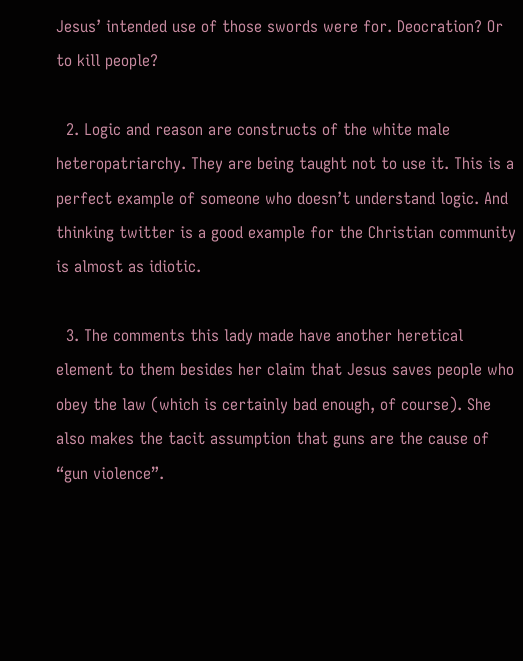Jesus’ intended use of those swords were for. Deocration? Or to kill people?

  2. Logic and reason are constructs of the white male heteropatriarchy. They are being taught not to use it. This is a perfect example of someone who doesn’t understand logic. And thinking twitter is a good example for the Christian community is almost as idiotic.

  3. The comments this lady made have another heretical element to them besides her claim that Jesus saves people who obey the law (which is certainly bad enough, of course). She also makes the tacit assumption that guns are the cause of “gun violence”.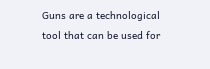Guns are a technological tool that can be used for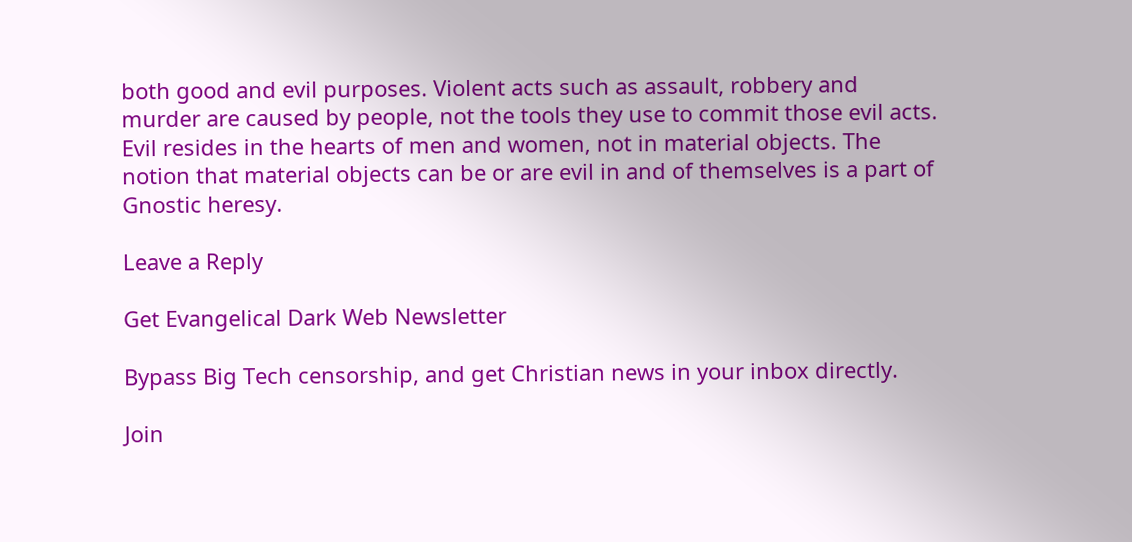both good and evil purposes. Violent acts such as assault, robbery and murder are caused by people, not the tools they use to commit those evil acts. Evil resides in the hearts of men and women, not in material objects. The notion that material objects can be or are evil in and of themselves is a part of Gnostic heresy.

Leave a Reply

Get Evangelical Dark Web Newsletter

Bypass Big Tech censorship, and get Christian news in your inbox directly.

Join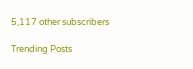5,117 other subscribers

Trending Posts